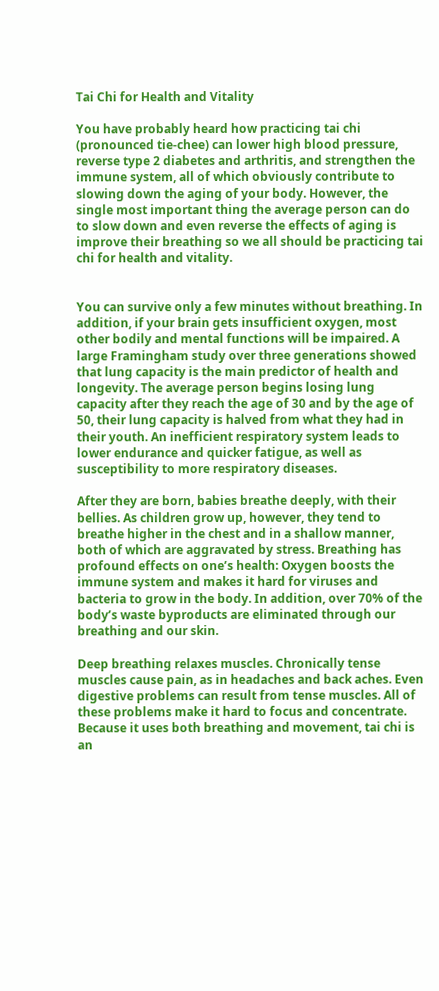Tai Chi for Health and Vitality

You have probably heard how practicing tai chi (pronounced tie-chee) can lower high blood pressure, reverse type 2 diabetes and arthritis, and strengthen the immune system, all of which obviously contribute to slowing down the aging of your body. However, the single most important thing the average person can do to slow down and even reverse the effects of aging is improve their breathing so we all should be practicing tai chi for health and vitality.


You can survive only a few minutes without breathing. In addition, if your brain gets insufficient oxygen, most other bodily and mental functions will be impaired. A large Framingham study over three generations showed that lung capacity is the main predictor of health and longevity. The average person begins losing lung capacity after they reach the age of 30 and by the age of 50, their lung capacity is halved from what they had in their youth. An inefficient respiratory system leads to lower endurance and quicker fatigue, as well as susceptibility to more respiratory diseases.

After they are born, babies breathe deeply, with their bellies. As children grow up, however, they tend to breathe higher in the chest and in a shallow manner, both of which are aggravated by stress. Breathing has profound effects on one’s health: Oxygen boosts the immune system and makes it hard for viruses and bacteria to grow in the body. In addition, over 70% of the body’s waste byproducts are eliminated through our breathing and our skin.

Deep breathing relaxes muscles. Chronically tense muscles cause pain, as in headaches and back aches. Even digestive problems can result from tense muscles. All of these problems make it hard to focus and concentrate. Because it uses both breathing and movement, tai chi is an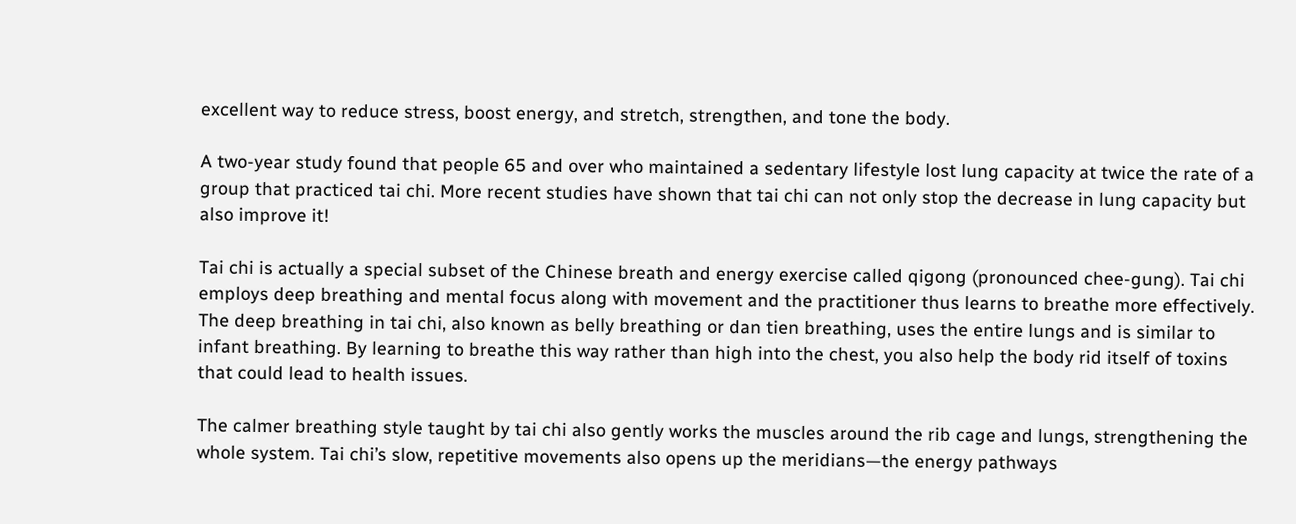excellent way to reduce stress, boost energy, and stretch, strengthen, and tone the body.

A two-year study found that people 65 and over who maintained a sedentary lifestyle lost lung capacity at twice the rate of a group that practiced tai chi. More recent studies have shown that tai chi can not only stop the decrease in lung capacity but also improve it!

Tai chi is actually a special subset of the Chinese breath and energy exercise called qigong (pronounced chee-gung). Tai chi employs deep breathing and mental focus along with movement and the practitioner thus learns to breathe more effectively. The deep breathing in tai chi, also known as belly breathing or dan tien breathing, uses the entire lungs and is similar to infant breathing. By learning to breathe this way rather than high into the chest, you also help the body rid itself of toxins that could lead to health issues.

The calmer breathing style taught by tai chi also gently works the muscles around the rib cage and lungs, strengthening the whole system. Tai chi’s slow, repetitive movements also opens up the meridians—the energy pathways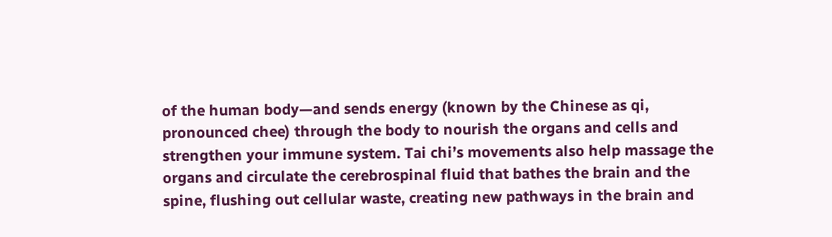of the human body—and sends energy (known by the Chinese as qi, pronounced chee) through the body to nourish the organs and cells and strengthen your immune system. Tai chi’s movements also help massage the organs and circulate the cerebrospinal fluid that bathes the brain and the spine, flushing out cellular waste, creating new pathways in the brain and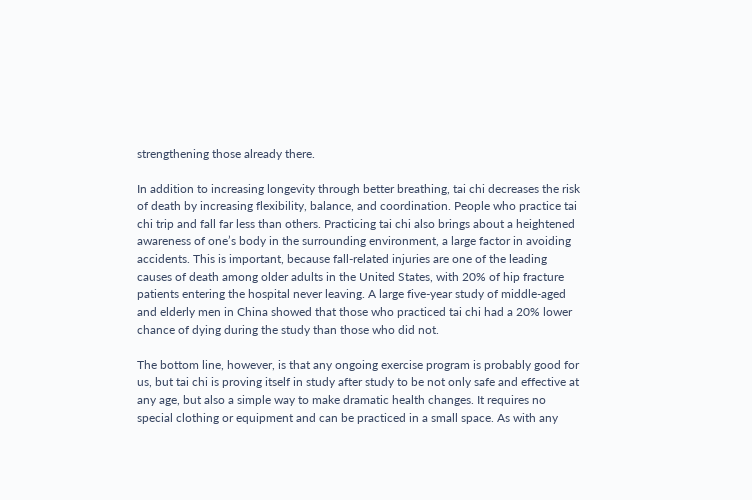strengthening those already there.

In addition to increasing longevity through better breathing, tai chi decreases the risk of death by increasing flexibility, balance, and coordination. People who practice tai chi trip and fall far less than others. Practicing tai chi also brings about a heightened awareness of one’s body in the surrounding environment, a large factor in avoiding accidents. This is important, because fall-related injuries are one of the leading causes of death among older adults in the United States, with 20% of hip fracture patients entering the hospital never leaving. A large five-year study of middle-aged and elderly men in China showed that those who practiced tai chi had a 20% lower chance of dying during the study than those who did not.

The bottom line, however, is that any ongoing exercise program is probably good for us, but tai chi is proving itself in study after study to be not only safe and effective at any age, but also a simple way to make dramatic health changes. It requires no special clothing or equipment and can be practiced in a small space. As with any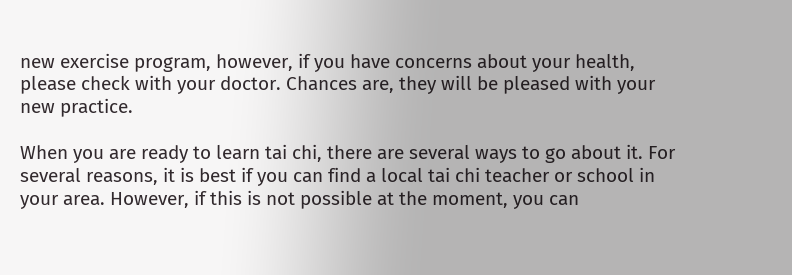new exercise program, however, if you have concerns about your health, please check with your doctor. Chances are, they will be pleased with your new practice.

When you are ready to learn tai chi, there are several ways to go about it. For several reasons, it is best if you can find a local tai chi teacher or school in your area. However, if this is not possible at the moment, you can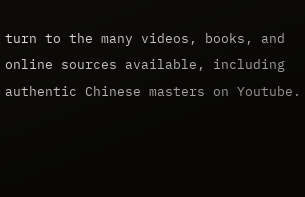turn to the many videos, books, and online sources available, including authentic Chinese masters on Youtube.